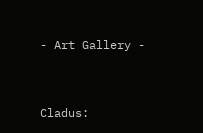- Art Gallery -


Cladus: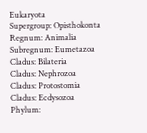Eukaryota
Supergroup: Opisthokonta
Regnum: Animalia
Subregnum: Eumetazoa
Cladus: Bilateria
Cladus: Nephrozoa
Cladus: Protostomia
Cladus: Ecdysozoa
Phylum: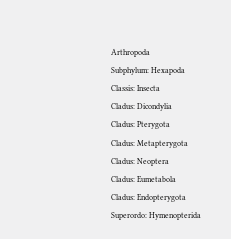Arthropoda
Subphylum: Hexapoda
Classis: Insecta
Cladus: Dicondylia
Cladus: Pterygota
Cladus: Metapterygota
Cladus: Neoptera
Cladus: Eumetabola
Cladus: Endopterygota
Superordo: Hymenopterida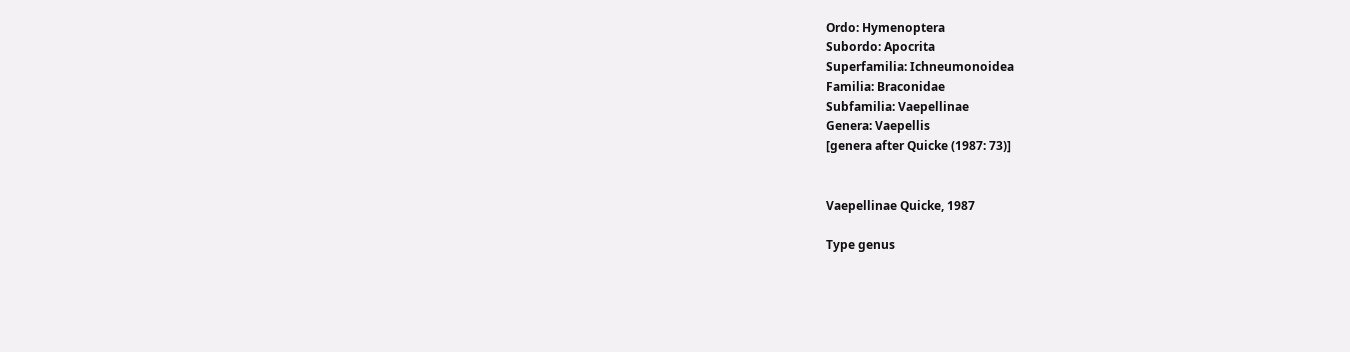Ordo: Hymenoptera
Subordo: Apocrita
Superfamilia: Ichneumonoidea
Familia: Braconidae
Subfamilia: Vaepellinae
Genera: Vaepellis
[genera after Quicke (1987: 73)]


Vaepellinae Quicke, 1987

Type genus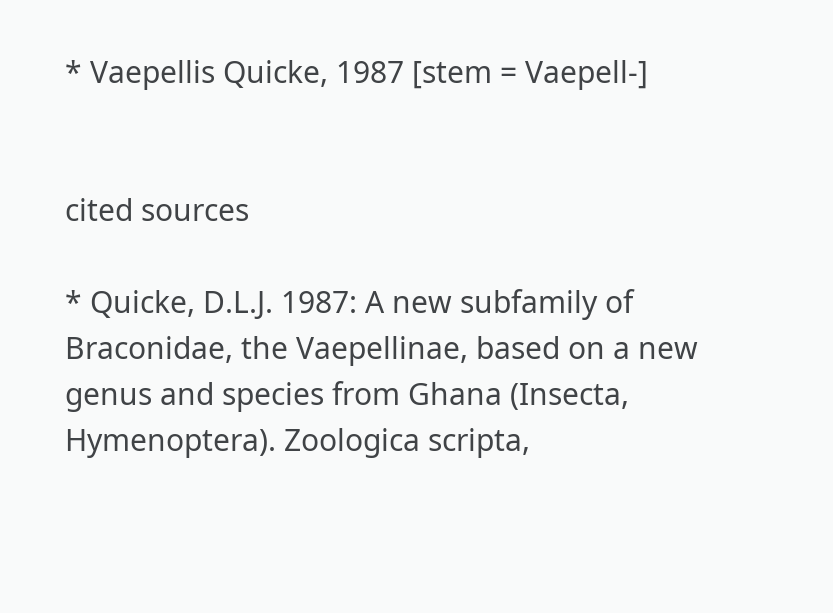* Vaepellis Quicke, 1987 [stem = Vaepell-]


cited sources

* Quicke, D.L.J. 1987: A new subfamily of Braconidae, the Vaepellinae, based on a new genus and species from Ghana (Insecta, Hymenoptera). Zoologica scripta,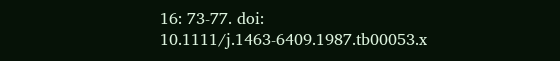16: 73-77. doi: 10.1111/j.1463-6409.1987.tb00053.x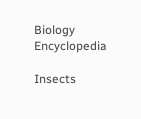Biology Encyclopedia

Insects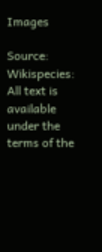Images

Source: Wikispecies: All text is available under the terms of the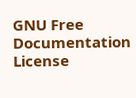GNU Free Documentation License